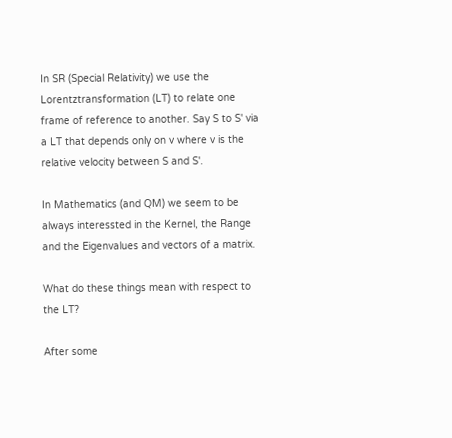In SR (Special Relativity) we use the Lorentztransformation (LT) to relate one frame of reference to another. Say S to S' via a LT that depends only on v where v is the relative velocity between S and S'.

In Mathematics (and QM) we seem to be always interessted in the Kernel, the Range and the Eigenvalues and vectors of a matrix.

What do these things mean with respect to the LT?

After some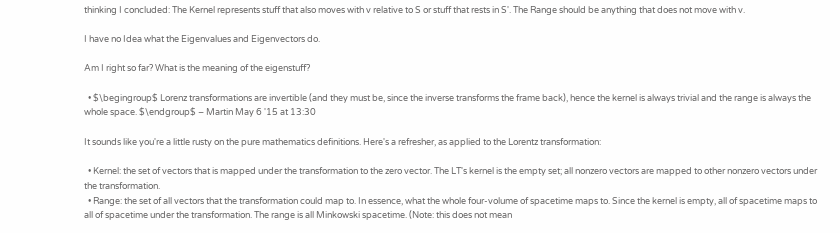thinking I concluded: The Kernel represents stuff that also moves with v relative to S or stuff that rests in S'. The Range should be anything that does not move with v.

I have no Idea what the Eigenvalues and Eigenvectors do.

Am I right so far? What is the meaning of the eigenstuff?

  • $\begingroup$ Lorenz transformations are invertible (and they must be, since the inverse transforms the frame back), hence the kernel is always trivial and the range is always the whole space. $\endgroup$ – Martin May 6 '15 at 13:30

It sounds like you're a little rusty on the pure mathematics definitions. Here's a refresher, as applied to the Lorentz transformation:

  • Kernel: the set of vectors that is mapped under the transformation to the zero vector. The LT's kernel is the empty set; all nonzero vectors are mapped to other nonzero vectors under the transformation.
  • Range: the set of all vectors that the transformation could map to. In essence, what the whole four-volume of spacetime maps to. Since the kernel is empty, all of spacetime maps to all of spacetime under the transformation. The range is all Minkowski spacetime. (Note: this does not mean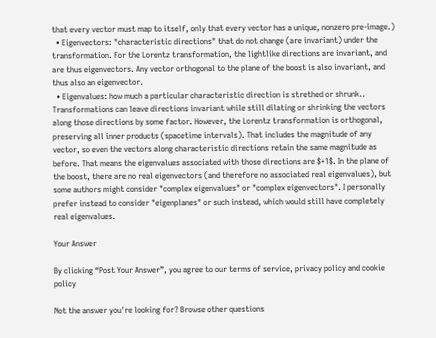that every vector must map to itself, only that every vector has a unique, nonzero pre-image.)
  • Eigenvectors: "characteristic directions" that do not change (are invariant) under the transformation. For the Lorentz transformation, the lightlike directions are invariant, and are thus eigenvectors. Any vector orthogonal to the plane of the boost is also invariant, and thus also an eigenvector.
  • Eigenvalues: how much a particular characteristic direction is strethed or shrunk.. Transformations can leave directions invariant while still dilating or shrinking the vectors along those directions by some factor. However, the Lorentz transformation is orthogonal, preserving all inner products (spacetime intervals). That includes the magnitude of any vector, so even the vectors along characteristic directions retain the same magnitude as before. That means the eigenvalues associated with those directions are $+1$. In the plane of the boost, there are no real eigenvectors (and therefore no associated real eigenvalues), but some authors might consider "complex eigenvalues" or "complex eigenvectors". I personally prefer instead to consider "eigenplanes" or such instead, which would still have completely real eigenvalues.

Your Answer

By clicking “Post Your Answer”, you agree to our terms of service, privacy policy and cookie policy

Not the answer you're looking for? Browse other questions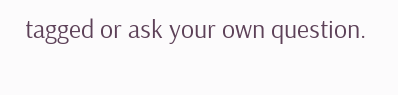tagged or ask your own question.